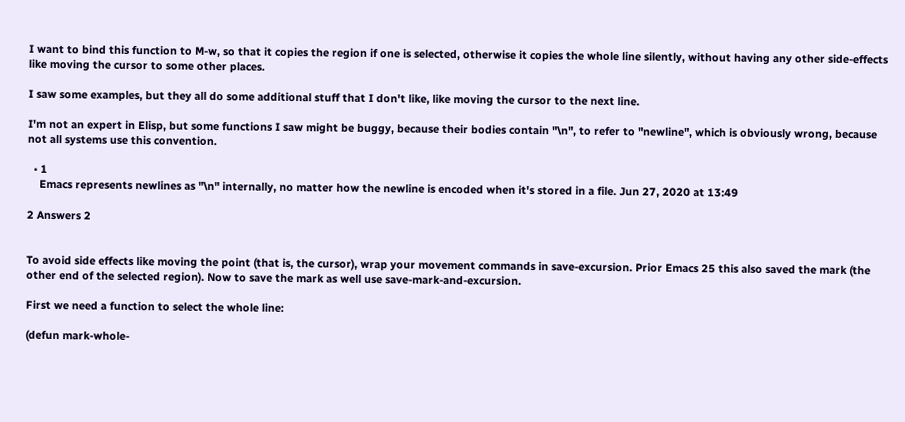I want to bind this function to M-w, so that it copies the region if one is selected, otherwise it copies the whole line silently, without having any other side-effects like moving the cursor to some other places.

I saw some examples, but they all do some additional stuff that I don't like, like moving the cursor to the next line.

I'm not an expert in Elisp, but some functions I saw might be buggy, because their bodies contain "\n", to refer to "newline", which is obviously wrong, because not all systems use this convention.

  • 1
    Emacs represents newlines as "\n" internally, no matter how the newline is encoded when it's stored in a file. Jun 27, 2020 at 13:49

2 Answers 2


To avoid side effects like moving the point (that is, the cursor), wrap your movement commands in save-excursion. Prior Emacs 25 this also saved the mark (the other end of the selected region). Now to save the mark as well use save-mark-and-excursion.

First we need a function to select the whole line:

(defun mark-whole-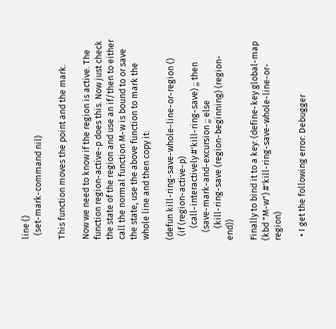line ()
  (set-mark-command nil)

This function moves the point and the mark.

Now we need to know if the region is active. The function region-active-p does this. Now just check the state of the region and use an if/then to either call the normal function M-w is bound to or save the state, use the above function to mark the whole line and then copy it:

(defun kill-ring-save-whole-line-or-region ()
  (if (region-active-p)
      (call-interactively #'kill-ring-save) ;; then
    (save-mark-and-excursion ;; else
      (kill-ring-save (region-beginning) (region-end))

Finally to bind it to a key: (define-key global-map (kbd "M-w") #'kill-ring-save-whole-line-or-region)

  • I get the following error: Debugger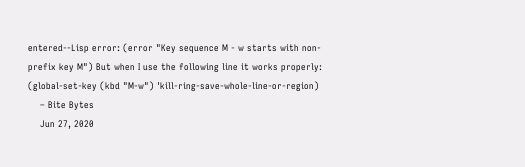entered--Lisp error: (error "Key sequence M - w starts with non-prefix key M") But when I use the following line it works properly: (global-set-key (kbd "M-w") 'kill-ring-save-whole-line-or-region)
    – Bite Bytes
    Jun 27, 2020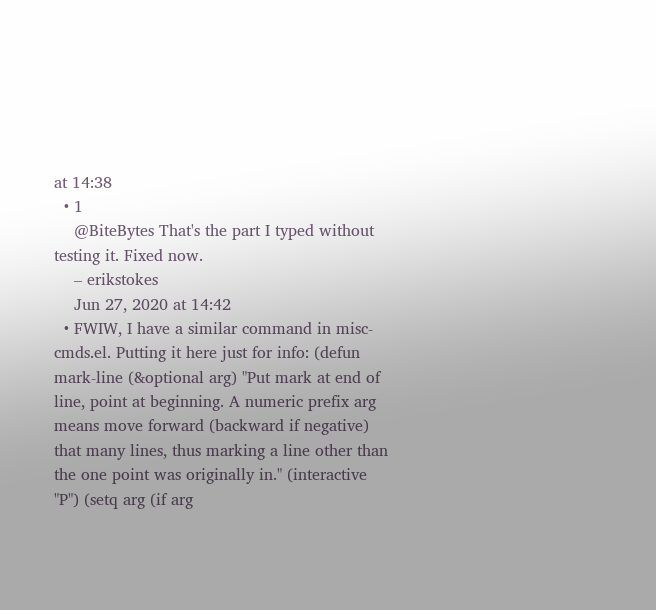at 14:38
  • 1
    @BiteBytes That's the part I typed without testing it. Fixed now.
    – erikstokes
    Jun 27, 2020 at 14:42
  • FWIW, I have a similar command in misc-cmds.el. Putting it here just for info: (defun mark-line (&optional arg) "Put mark at end of line, point at beginning. A numeric prefix arg means move forward (backward if negative) that many lines, thus marking a line other than the one point was originally in." (interactive "P") (setq arg (if arg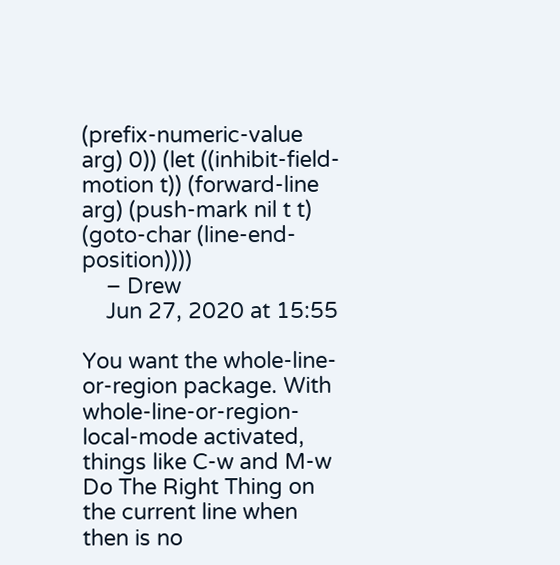(prefix-numeric-value arg) 0)) (let ((inhibit-field-motion t)) (forward-line arg) (push-mark nil t t) (goto-char (line-end-position))))
    – Drew
    Jun 27, 2020 at 15:55

You want the whole-line-or-region package. With whole-line-or-region-local-mode activated, things like C-w and M-w Do The Right Thing on the current line when then is no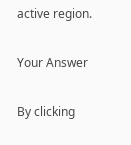active region.

Your Answer

By clicking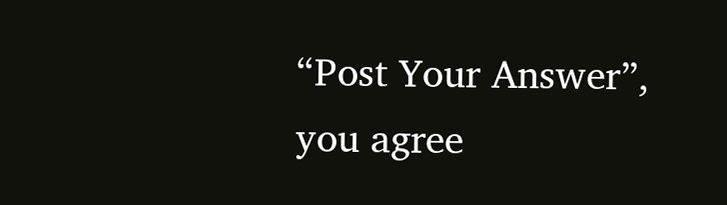“Post Your Answer”, you agree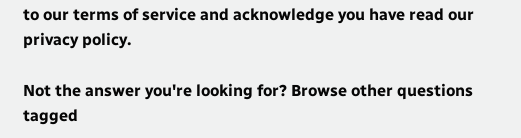to our terms of service and acknowledge you have read our privacy policy.

Not the answer you're looking for? Browse other questions tagged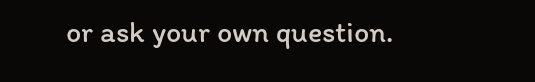or ask your own question.